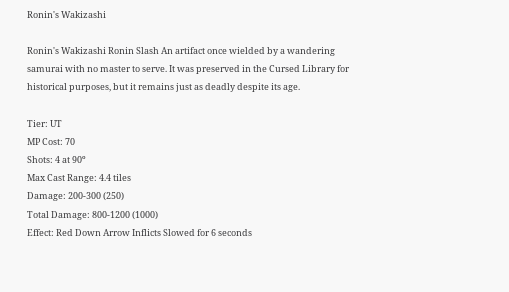Ronin's Wakizashi

Ronin's Wakizashi Ronin Slash An artifact once wielded by a wandering samurai with no master to serve. It was preserved in the Cursed Library for historical purposes, but it remains just as deadly despite its age.

Tier: UT
MP Cost: 70
Shots: 4 at 90º
Max Cast Range: 4.4 tiles
Damage: 200-300 (250)
Total Damage: 800-1200 (1000)
Effect: Red Down Arrow Inflicts Slowed for 6 seconds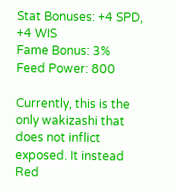Stat Bonuses: +4 SPD, +4 WIS
Fame Bonus: 3%
Feed Power: 800

Currently, this is the only wakizashi that does not inflict exposed. It instead Red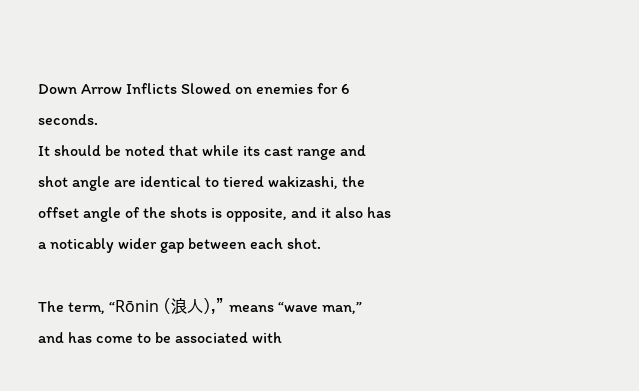Down Arrow Inflicts Slowed on enemies for 6 seconds.
It should be noted that while its cast range and shot angle are identical to tiered wakizashi, the offset angle of the shots is opposite, and it also has a noticably wider gap between each shot.

The term, “Rōnin (浪人),” means “wave man,” and has come to be associated with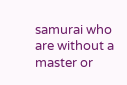samurai who are without a master or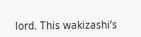lord. This wakizashi’s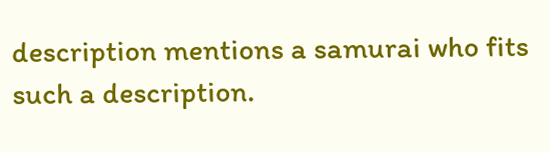description mentions a samurai who fits such a description.